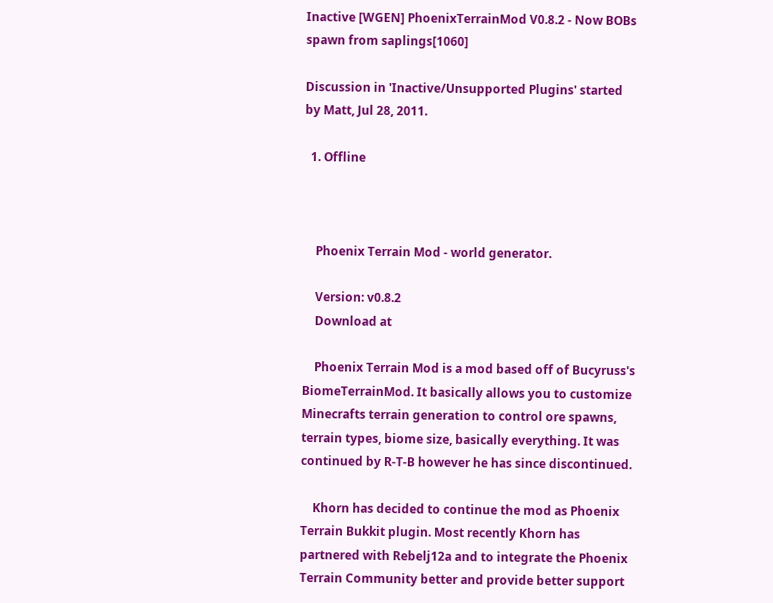Inactive [WGEN] PhoenixTerrainMod V0.8.2 - Now BOBs spawn from saplings[1060]

Discussion in 'Inactive/Unsupported Plugins' started by Matt, Jul 28, 2011.

  1. Offline



    Phoenix Terrain Mod - world generator.

    Version: v0.8.2
    Download at

    Phoenix Terrain Mod is a mod based off of Bucyruss's BiomeTerrainMod. It basically allows you to customize Minecrafts terrain generation to control ore spawns, terrain types, biome size, basically everything. It was continued by R-T-B however he has since discontinued.

    Khorn has decided to continue the mod as Phoenix Terrain Bukkit plugin. Most recently Khorn has partnered with Rebelj12a and to integrate the Phoenix Terrain Community better and provide better support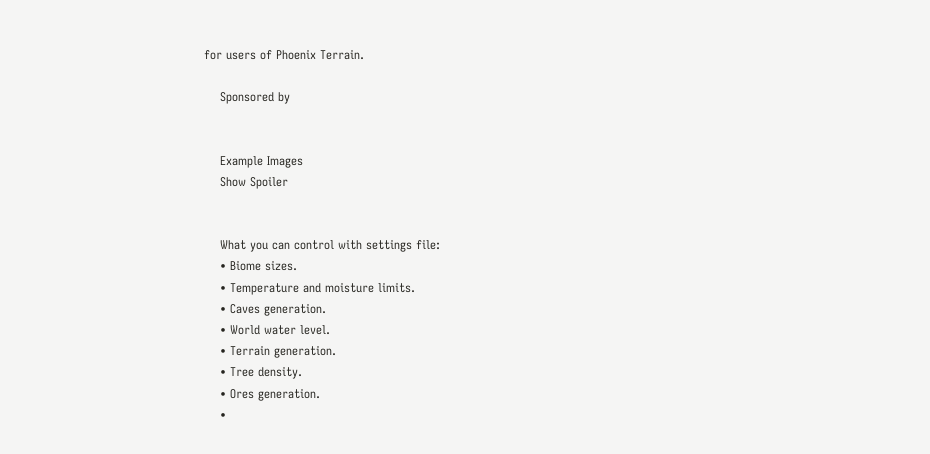for users of Phoenix Terrain.

    Sponsored by


    Example Images
    Show Spoiler


    What you can control with settings file:
    • Biome sizes.
    • Temperature and moisture limits.
    • Caves generation.
    • World water level.
    • Terrain generation.
    • Tree density.
    • Ores generation.
    •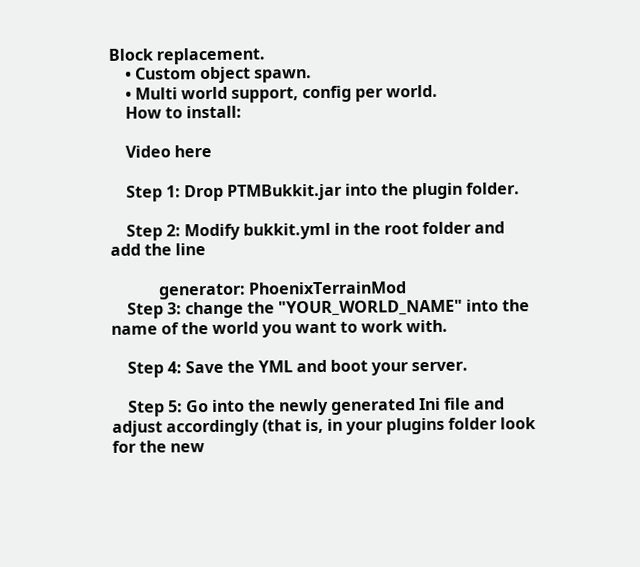Block replacement.
    • Custom object spawn.
    • Multi world support, config per world.
    How to install:

    Video here

    Step 1: Drop PTMBukkit.jar into the plugin folder.

    Step 2: Modify bukkit.yml in the root folder and add the line

            generator: PhoenixTerrainMod
    Step 3: change the "YOUR_WORLD_NAME" into the name of the world you want to work with.

    Step 4: Save the YML and boot your server.

    Step 5: Go into the newly generated Ini file and adjust accordingly (that is, in your plugins folder look for the new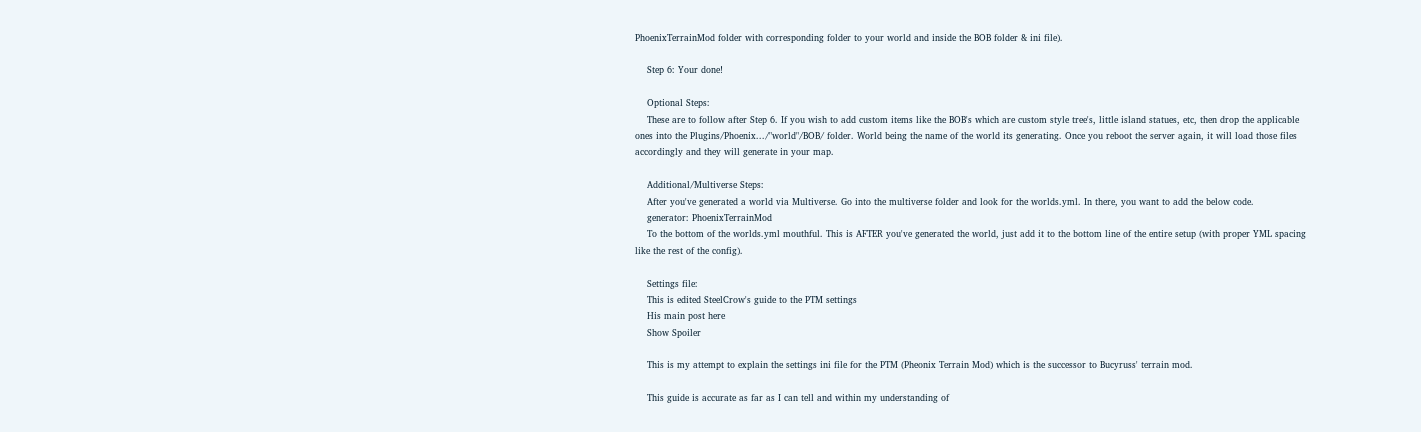PhoenixTerrainMod folder with corresponding folder to your world and inside the BOB folder & ini file).

    Step 6: Your done!

    Optional Steps:
    These are to follow after Step 6. If you wish to add custom items like the BOB's which are custom style tree's, little island statues, etc, then drop the applicable ones into the Plugins/Phoenix.../"world"/BOB/ folder. World being the name of the world its generating. Once you reboot the server again, it will load those files accordingly and they will generate in your map.

    Additional/Multiverse Steps:
    After you've generated a world via Multiverse. Go into the multiverse folder and look for the worlds.yml. In there, you want to add the below code.
    generator: PhoenixTerrainMod
    To the bottom of the worlds.yml mouthful. This is AFTER you've generated the world, just add it to the bottom line of the entire setup (with proper YML spacing like the rest of the config).

    Settings file:
    This is edited SteelCrow's guide to the PTM settings
    His main post here
    Show Spoiler

    This is my attempt to explain the settings ini file for the PTM (Pheonix Terrain Mod) which is the successor to Bucyruss' terrain mod.

    This guide is accurate as far as I can tell and within my understanding of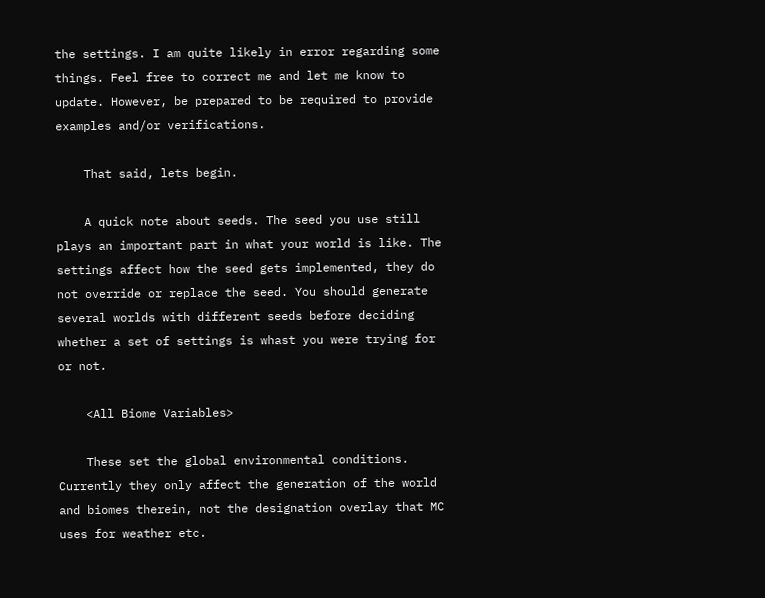the settings. I am quite likely in error regarding some things. Feel free to correct me and let me know to update. However, be prepared to be required to provide examples and/or verifications.

    That said, lets begin.

    A quick note about seeds. The seed you use still plays an important part in what your world is like. The settings affect how the seed gets implemented, they do not override or replace the seed. You should generate several worlds with different seeds before deciding whether a set of settings is whast you were trying for or not.

    <All Biome Variables>

    These set the global environmental conditions. Currently they only affect the generation of the world and biomes therein, not the designation overlay that MC uses for weather etc.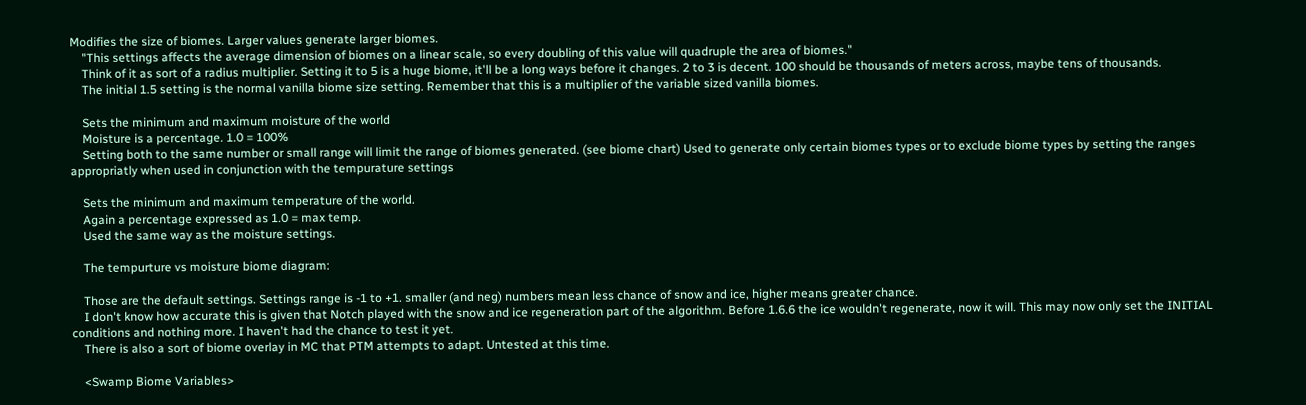Modifies the size of biomes. Larger values generate larger biomes.
    "This settings affects the average dimension of biomes on a linear scale, so every doubling of this value will quadruple the area of biomes."
    Think of it as sort of a radius multiplier. Setting it to 5 is a huge biome, it'll be a long ways before it changes. 2 to 3 is decent. 100 should be thousands of meters across, maybe tens of thousands.
    The initial 1.5 setting is the normal vanilla biome size setting. Remember that this is a multiplier of the variable sized vanilla biomes.

    Sets the minimum and maximum moisture of the world
    Moisture is a percentage. 1.0 = 100%
    Setting both to the same number or small range will limit the range of biomes generated. (see biome chart) Used to generate only certain biomes types or to exclude biome types by setting the ranges appropriatly when used in conjunction with the tempurature settings

    Sets the minimum and maximum temperature of the world.
    Again a percentage expressed as 1.0 = max temp.
    Used the same way as the moisture settings.

    The tempurture vs moisture biome diagram:

    Those are the default settings. Settings range is -1 to +1. smaller (and neg) numbers mean less chance of snow and ice, higher means greater chance.
    I don't know how accurate this is given that Notch played with the snow and ice regeneration part of the algorithm. Before 1.6.6 the ice wouldn't regenerate, now it will. This may now only set the INITIAL conditions and nothing more. I haven't had the chance to test it yet.
    There is also a sort of biome overlay in MC that PTM attempts to adapt. Untested at this time.

    <Swamp Biome Variables>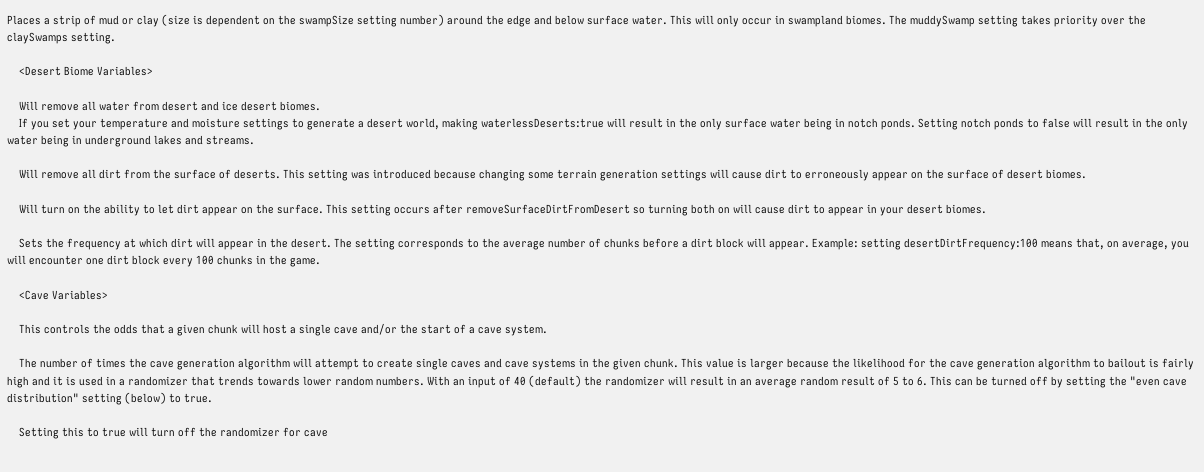Places a strip of mud or clay (size is dependent on the swampSize setting number) around the edge and below surface water. This will only occur in swampland biomes. The muddySwamp setting takes priority over the claySwamps setting.

    <Desert Biome Variables>

    Will remove all water from desert and ice desert biomes.
    If you set your temperature and moisture settings to generate a desert world, making waterlessDeserts:true will result in the only surface water being in notch ponds. Setting notch ponds to false will result in the only water being in underground lakes and streams.

    Will remove all dirt from the surface of deserts. This setting was introduced because changing some terrain generation settings will cause dirt to erroneously appear on the surface of desert biomes.

    Will turn on the ability to let dirt appear on the surface. This setting occurs after removeSurfaceDirtFromDesert so turning both on will cause dirt to appear in your desert biomes.

    Sets the frequency at which dirt will appear in the desert. The setting corresponds to the average number of chunks before a dirt block will appear. Example: setting desertDirtFrequency:100 means that, on average, you will encounter one dirt block every 100 chunks in the game.

    <Cave Variables>

    This controls the odds that a given chunk will host a single cave and/or the start of a cave system.

    The number of times the cave generation algorithm will attempt to create single caves and cave systems in the given chunk. This value is larger because the likelihood for the cave generation algorithm to bailout is fairly high and it is used in a randomizer that trends towards lower random numbers. With an input of 40 (default) the randomizer will result in an average random result of 5 to 6. This can be turned off by setting the "even cave distribution" setting (below) to true.

    Setting this to true will turn off the randomizer for cave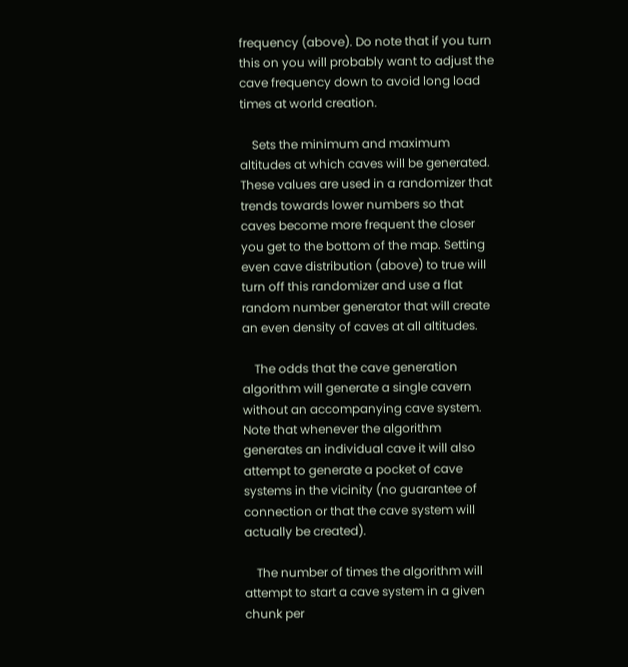frequency (above). Do note that if you turn this on you will probably want to adjust the cave frequency down to avoid long load times at world creation.

    Sets the minimum and maximum altitudes at which caves will be generated. These values are used in a randomizer that trends towards lower numbers so that caves become more frequent the closer you get to the bottom of the map. Setting even cave distribution (above) to true will turn off this randomizer and use a flat random number generator that will create an even density of caves at all altitudes.

    The odds that the cave generation algorithm will generate a single cavern without an accompanying cave system. Note that whenever the algorithm generates an individual cave it will also attempt to generate a pocket of cave systems in the vicinity (no guarantee of connection or that the cave system will actually be created).

    The number of times the algorithm will attempt to start a cave system in a given chunk per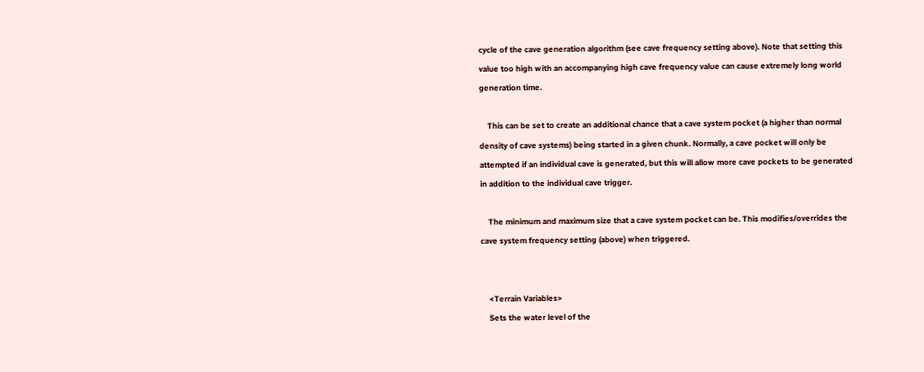cycle of the cave generation algorithm (see cave frequency setting above). Note that setting this value too high with an accompanying high cave frequency value can cause extremely long world generation time.

    This can be set to create an additional chance that a cave system pocket (a higher than normal density of cave systems) being started in a given chunk. Normally, a cave pocket will only be attempted if an individual cave is generated, but this will allow more cave pockets to be generated in addition to the individual cave trigger.

    The minimum and maximum size that a cave system pocket can be. This modifies/overrides the cave system frequency setting (above) when triggered.


    <Terrain Variables>
    Sets the water level of the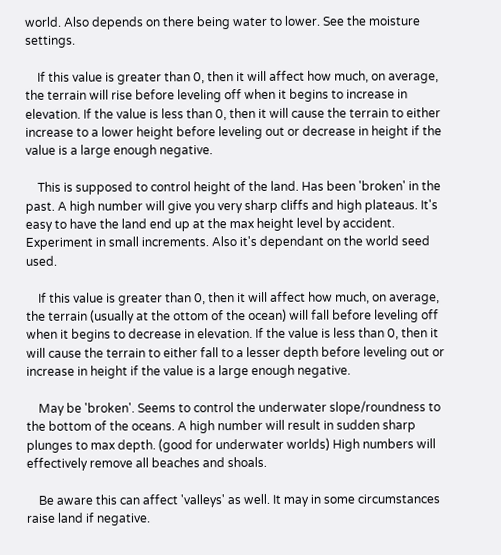world. Also depends on there being water to lower. See the moisture settings.

    If this value is greater than 0, then it will affect how much, on average, the terrain will rise before leveling off when it begins to increase in elevation. If the value is less than 0, then it will cause the terrain to either increase to a lower height before leveling out or decrease in height if the value is a large enough negative.

    This is supposed to control height of the land. Has been 'broken' in the past. A high number will give you very sharp cliffs and high plateaus. It's easy to have the land end up at the max height level by accident. Experiment in small increments. Also it's dependant on the world seed used.

    If this value is greater than 0, then it will affect how much, on average, the terrain (usually at the ottom of the ocean) will fall before leveling off when it begins to decrease in elevation. If the value is less than 0, then it will cause the terrain to either fall to a lesser depth before leveling out or increase in height if the value is a large enough negative.

    May be 'broken'. Seems to control the underwater slope/roundness to the bottom of the oceans. A high number will result in sudden sharp plunges to max depth. (good for underwater worlds) High numbers will effectively remove all beaches and shoals.

    Be aware this can affect 'valleys' as well. It may in some circumstances raise land if negative.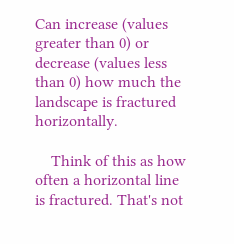Can increase (values greater than 0) or decrease (values less than 0) how much the landscape is fractured horizontally.

    Think of this as how often a horizontal line is fractured. That's not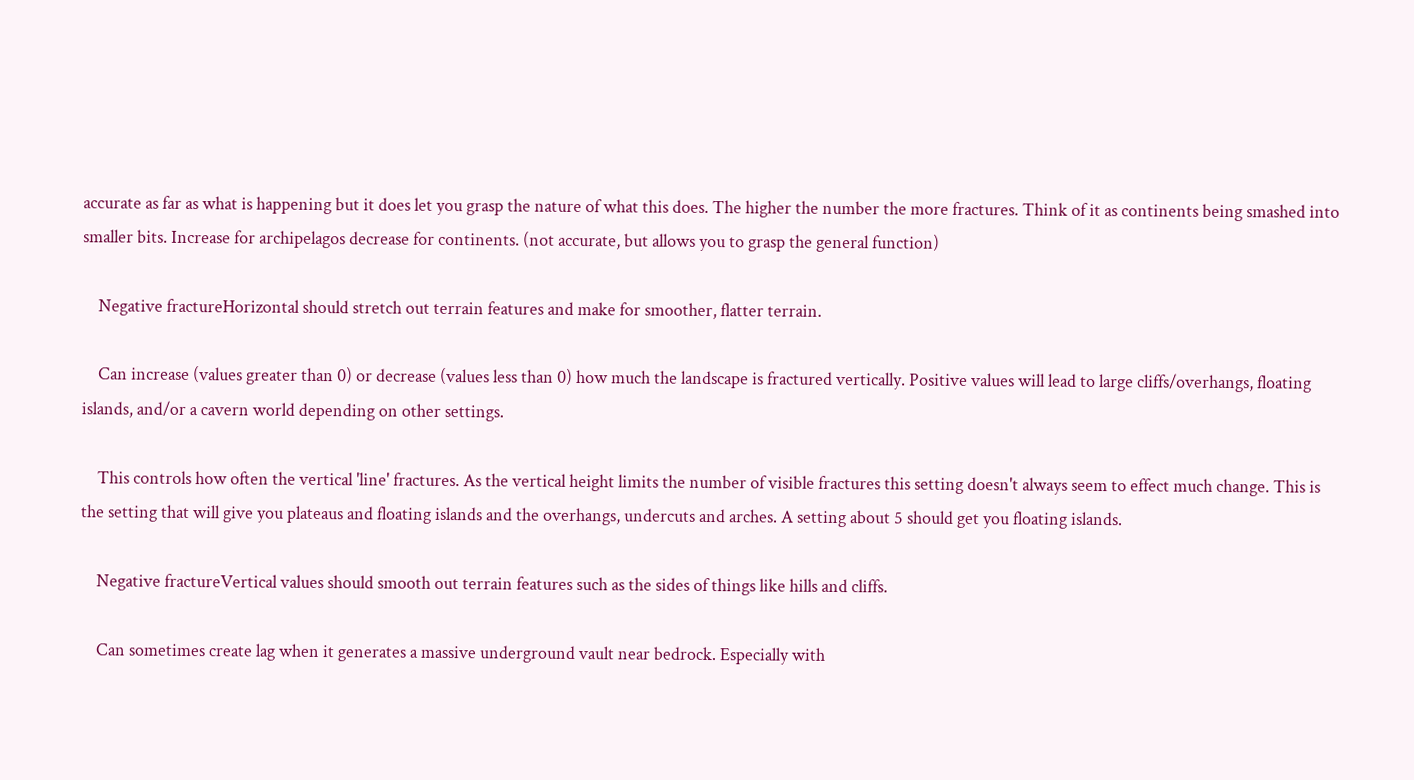accurate as far as what is happening but it does let you grasp the nature of what this does. The higher the number the more fractures. Think of it as continents being smashed into smaller bits. Increase for archipelagos decrease for continents. (not accurate, but allows you to grasp the general function)

    Negative fractureHorizontal should stretch out terrain features and make for smoother, flatter terrain.

    Can increase (values greater than 0) or decrease (values less than 0) how much the landscape is fractured vertically. Positive values will lead to large cliffs/overhangs, floating islands, and/or a cavern world depending on other settings.

    This controls how often the vertical 'line' fractures. As the vertical height limits the number of visible fractures this setting doesn't always seem to effect much change. This is the setting that will give you plateaus and floating islands and the overhangs, undercuts and arches. A setting about 5 should get you floating islands.

    Negative fractureVertical values should smooth out terrain features such as the sides of things like hills and cliffs.

    Can sometimes create lag when it generates a massive underground vault near bedrock. Especially with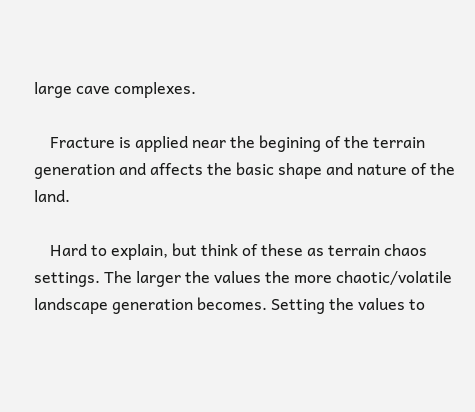large cave complexes.

    Fracture is applied near the begining of the terrain generation and affects the basic shape and nature of the land.

    Hard to explain, but think of these as terrain chaos settings. The larger the values the more chaotic/volatile landscape generation becomes. Setting the values to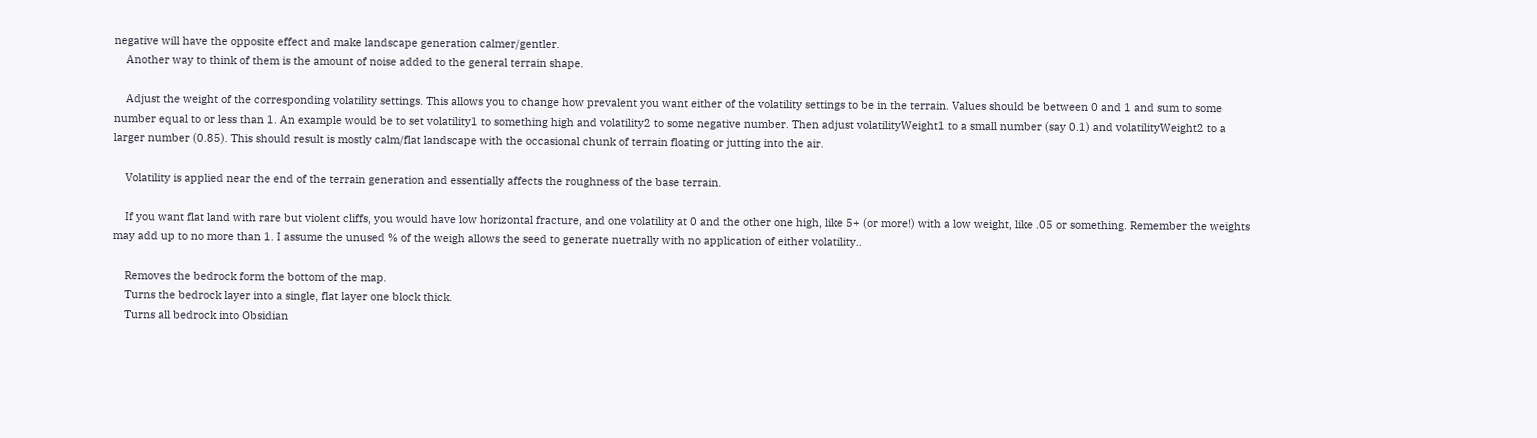negative will have the opposite effect and make landscape generation calmer/gentler.
    Another way to think of them is the amount of noise added to the general terrain shape.

    Adjust the weight of the corresponding volatility settings. This allows you to change how prevalent you want either of the volatility settings to be in the terrain. Values should be between 0 and 1 and sum to some number equal to or less than 1. An example would be to set volatility1 to something high and volatility2 to some negative number. Then adjust volatilityWeight1 to a small number (say 0.1) and volatilityWeight2 to a larger number (0.85). This should result is mostly calm/flat landscape with the occasional chunk of terrain floating or jutting into the air.

    Volatility is applied near the end of the terrain generation and essentially affects the roughness of the base terrain.

    If you want flat land with rare but violent cliffs, you would have low horizontal fracture, and one volatility at 0 and the other one high, like 5+ (or more!) with a low weight, like .05 or something. Remember the weights may add up to no more than 1. I assume the unused % of the weigh allows the seed to generate nuetrally with no application of either volatility..

    Removes the bedrock form the bottom of the map.
    Turns the bedrock layer into a single, flat layer one block thick.
    Turns all bedrock into Obsidian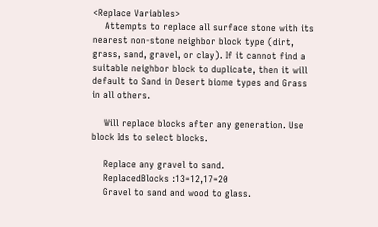<Replace Variables>
    Attempts to replace all surface stone with its nearest non-stone neighbor block type (dirt, grass, sand, gravel, or clay). If it cannot find a suitable neighbor block to duplicate, then it will default to Sand in Desert biome types and Grass in all others.

    Will replace blocks after any generation. Use block Ids to select blocks.

    Replace any gravel to sand.
    ReplacedBlocks :13=12,17=20
    Gravel to sand and wood to glass.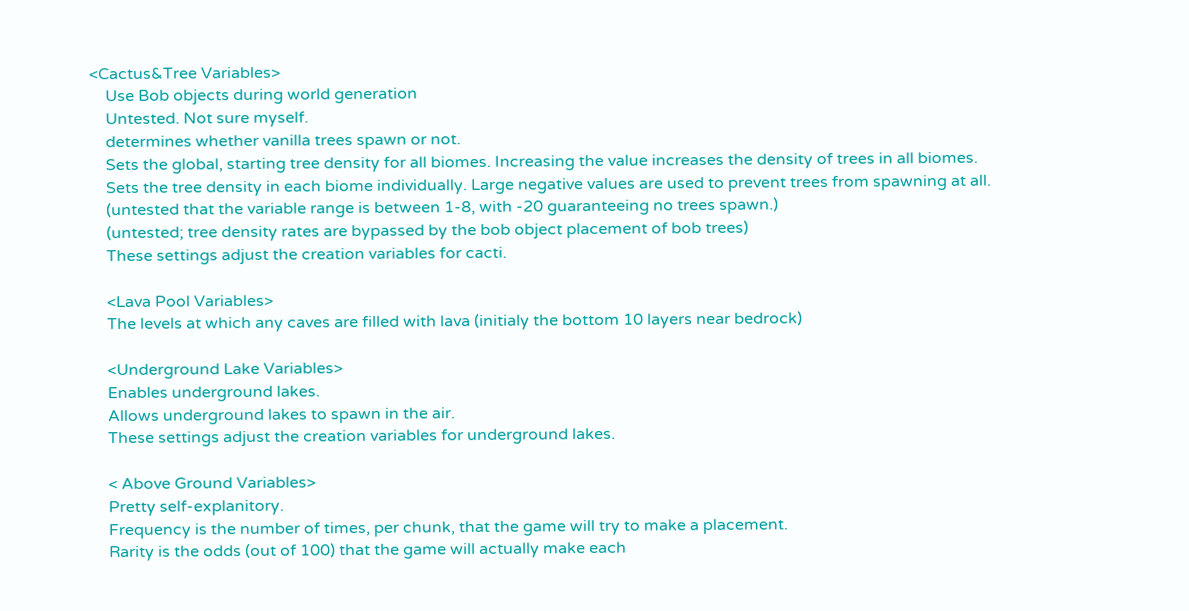<Cactus&Tree Variables>
    Use Bob objects during world generation
    Untested. Not sure myself.
    determines whether vanilla trees spawn or not.
    Sets the global, starting tree density for all biomes. Increasing the value increases the density of trees in all biomes.
    Sets the tree density in each biome individually. Large negative values are used to prevent trees from spawning at all.
    (untested that the variable range is between 1-8, with -20 guaranteeing no trees spawn.)
    (untested; tree density rates are bypassed by the bob object placement of bob trees)
    These settings adjust the creation variables for cacti.

    <Lava Pool Variables>
    The levels at which any caves are filled with lava (initialy the bottom 10 layers near bedrock)

    <Underground Lake Variables>
    Enables underground lakes.
    Allows underground lakes to spawn in the air.
    These settings adjust the creation variables for underground lakes.

    < Above Ground Variables>
    Pretty self-explanitory.
    Frequency is the number of times, per chunk, that the game will try to make a placement.
    Rarity is the odds (out of 100) that the game will actually make each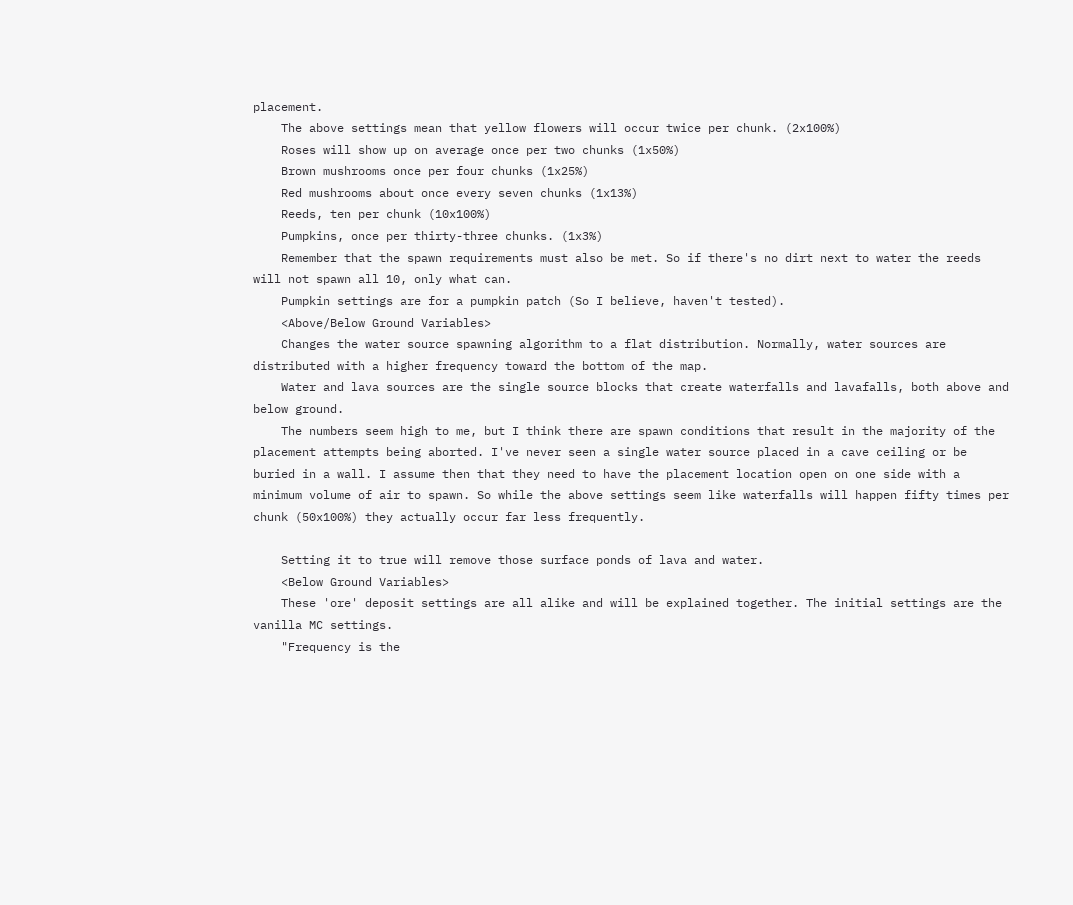placement.
    The above settings mean that yellow flowers will occur twice per chunk. (2x100%)
    Roses will show up on average once per two chunks (1x50%)
    Brown mushrooms once per four chunks (1x25%)
    Red mushrooms about once every seven chunks (1x13%)
    Reeds, ten per chunk (10x100%)
    Pumpkins, once per thirty-three chunks. (1x3%)
    Remember that the spawn requirements must also be met. So if there's no dirt next to water the reeds will not spawn all 10, only what can.
    Pumpkin settings are for a pumpkin patch (So I believe, haven't tested).
    <Above/Below Ground Variables>
    Changes the water source spawning algorithm to a flat distribution. Normally, water sources are distributed with a higher frequency toward the bottom of the map.
    Water and lava sources are the single source blocks that create waterfalls and lavafalls, both above and below ground.
    The numbers seem high to me, but I think there are spawn conditions that result in the majority of the placement attempts being aborted. I've never seen a single water source placed in a cave ceiling or be buried in a wall. I assume then that they need to have the placement location open on one side with a minimum volume of air to spawn. So while the above settings seem like waterfalls will happen fifty times per chunk (50x100%) they actually occur far less frequently.

    Setting it to true will remove those surface ponds of lava and water.
    <Below Ground Variables>
    These 'ore' deposit settings are all alike and will be explained together. The initial settings are the vanilla MC settings.
    "Frequency is the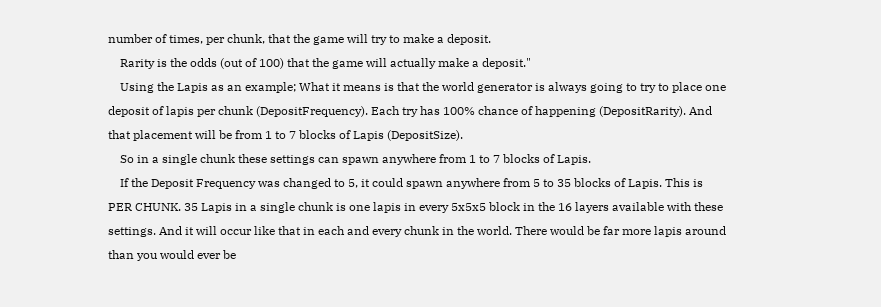number of times, per chunk, that the game will try to make a deposit.
    Rarity is the odds (out of 100) that the game will actually make a deposit."
    Using the Lapis as an example; What it means is that the world generator is always going to try to place one deposit of lapis per chunk (DepositFrequency). Each try has 100% chance of happening (DepositRarity). And that placement will be from 1 to 7 blocks of Lapis (DepositSize).
    So in a single chunk these settings can spawn anywhere from 1 to 7 blocks of Lapis.
    If the Deposit Frequency was changed to 5, it could spawn anywhere from 5 to 35 blocks of Lapis. This is PER CHUNK. 35 Lapis in a single chunk is one lapis in every 5x5x5 block in the 16 layers available with these settings. And it will occur like that in each and every chunk in the world. There would be far more lapis around than you would ever be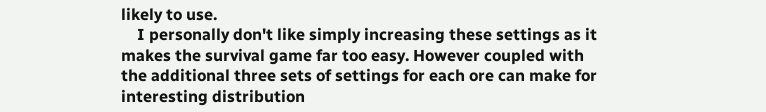likely to use.
    I personally don't like simply increasing these settings as it makes the survival game far too easy. However coupled with the additional three sets of settings for each ore can make for interesting distribution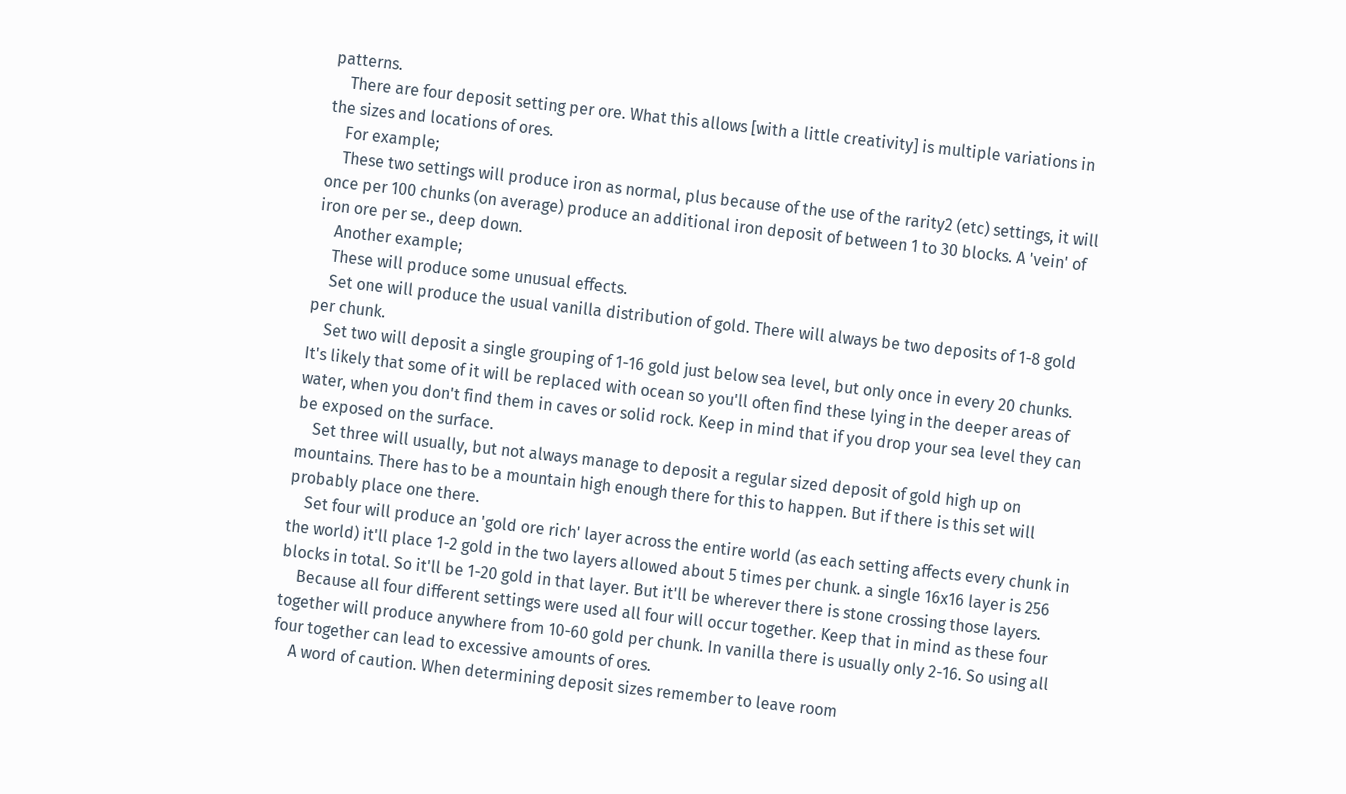patterns.
    There are four deposit setting per ore. What this allows [with a little creativity] is multiple variations in the sizes and locations of ores.
    For example;
    These two settings will produce iron as normal, plus because of the use of the rarity2 (etc) settings, it will once per 100 chunks (on average) produce an additional iron deposit of between 1 to 30 blocks. A 'vein' of iron ore per se., deep down.
    Another example;
    These will produce some unusual effects.
    Set one will produce the usual vanilla distribution of gold. There will always be two deposits of 1-8 gold per chunk.
    Set two will deposit a single grouping of 1-16 gold just below sea level, but only once in every 20 chunks. It's likely that some of it will be replaced with ocean so you'll often find these lying in the deeper areas of water, when you don't find them in caves or solid rock. Keep in mind that if you drop your sea level they can be exposed on the surface.
    Set three will usually, but not always manage to deposit a regular sized deposit of gold high up on mountains. There has to be a mountain high enough there for this to happen. But if there is this set will probably place one there.
    Set four will produce an 'gold ore rich' layer across the entire world (as each setting affects every chunk in the world) it'll place 1-2 gold in the two layers allowed about 5 times per chunk. a single 16x16 layer is 256 blocks in total. So it'll be 1-20 gold in that layer. But it'll be wherever there is stone crossing those layers.
    Because all four different settings were used all four will occur together. Keep that in mind as these four together will produce anywhere from 10-60 gold per chunk. In vanilla there is usually only 2-16. So using all four together can lead to excessive amounts of ores.
    A word of caution. When determining deposit sizes remember to leave room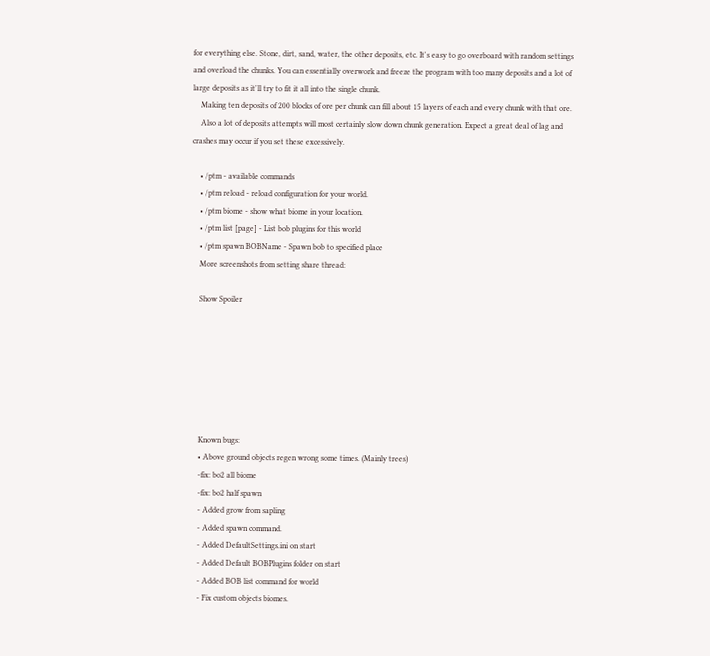for everything else. Stone, dirt, sand, water, the other deposits, etc. It's easy to go overboard with random settings and overload the chunks. You can essentially overwork and freeze the program with too many deposits and a lot of large deposits as it'll try to fit it all into the single chunk.
    Making ten deposits of 200 blocks of ore per chunk can fill about 15 layers of each and every chunk with that ore.
    Also a lot of deposits attempts will most certainly slow down chunk generation. Expect a great deal of lag and crashes may occur if you set these excessively.

    • /ptm - available commands
    • /ptm reload - reload configuration for your world.
    • /ptm biome - show what biome in your location.
    • /ptm list [page] - List bob plugins for this world
    • /ptm spawn BOBName - Spawn bob to specified place
    More screenshots from setting share thread:

    Show Spoiler







    Known bugs:
    • Above ground objects regen wrong some times. (Mainly trees)
    -fix: bo2 all biome
    -fix: bo2 half spawn
    - Added grow from sapling
    - Added spawn command.
    - Added DefaultSettings.ini on start
    - Added Default BOBPlugins folder on start
    - Added BOB list command for world
    - Fix custom objects biomes.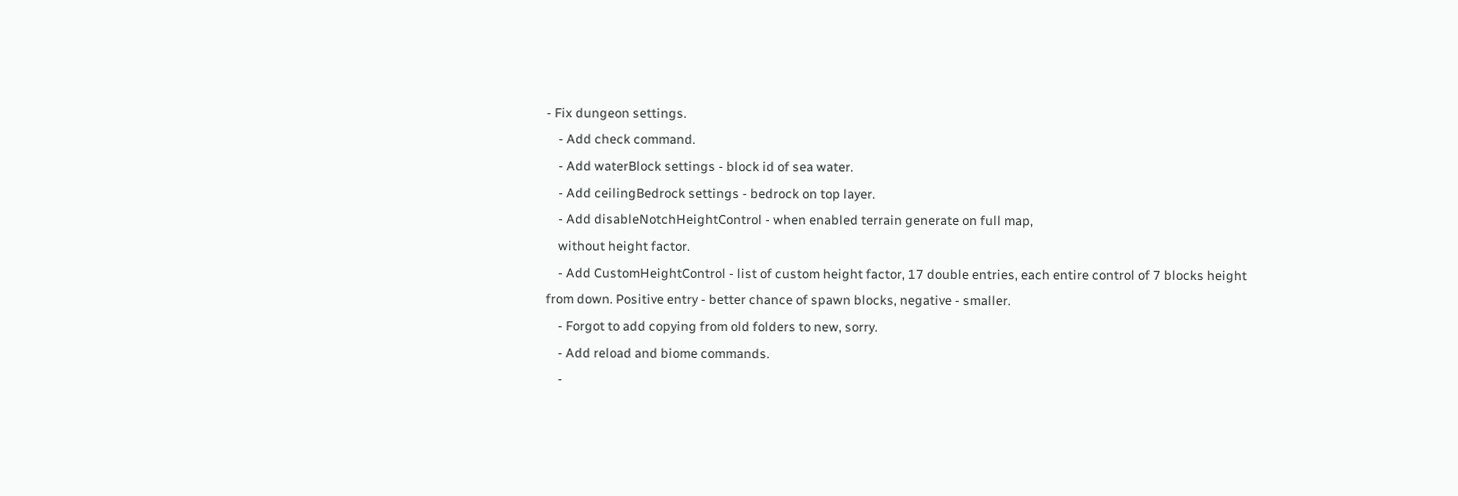- Fix dungeon settings.
    - Add check command.
    - Add waterBlock settings - block id of sea water.
    - Add ceilingBedrock settings - bedrock on top layer.
    - Add disableNotchHeightControl - when enabled terrain generate on full map,
    without height factor.
    - Add CustomHeightControl - list of custom height factor, 17 double entries, each entire control of 7 blocks height from down. Positive entry - better chance of spawn blocks, negative - smaller.
    - Forgot to add copying from old folders to new, sorry.
    - Add reload and biome commands.
    -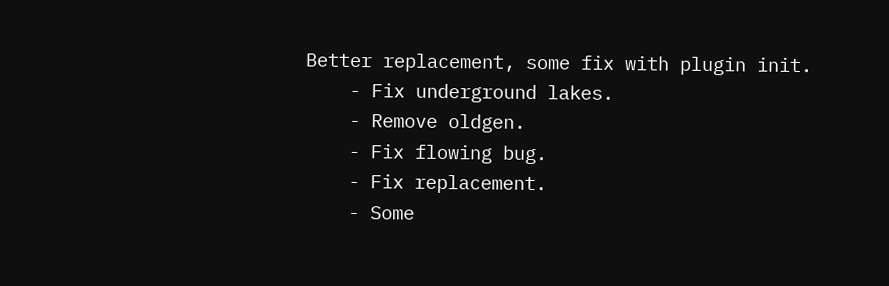Better replacement, some fix with plugin init.
    - Fix underground lakes.
    - Remove oldgen.
    - Fix flowing bug.
    - Fix replacement.
    - Some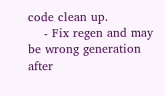code clean up.
    - Fix regen and may be wrong generation after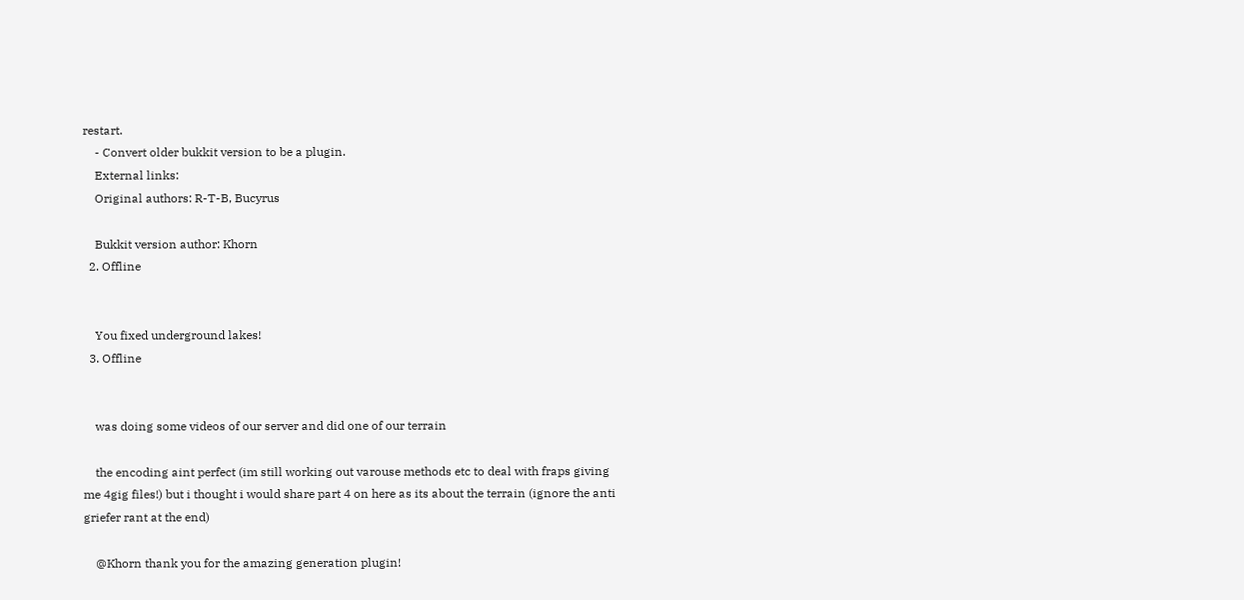restart.
    - Convert older bukkit version to be a plugin.
    External links:
    Original authors: R-T-B, Bucyrus

    Bukkit version author: Khorn
  2. Offline


    You fixed underground lakes!
  3. Offline


    was doing some videos of our server and did one of our terrain

    the encoding aint perfect (im still working out varouse methods etc to deal with fraps giving me 4gig files!) but i thought i would share part 4 on here as its about the terrain (ignore the anti griefer rant at the end)

    @Khorn thank you for the amazing generation plugin!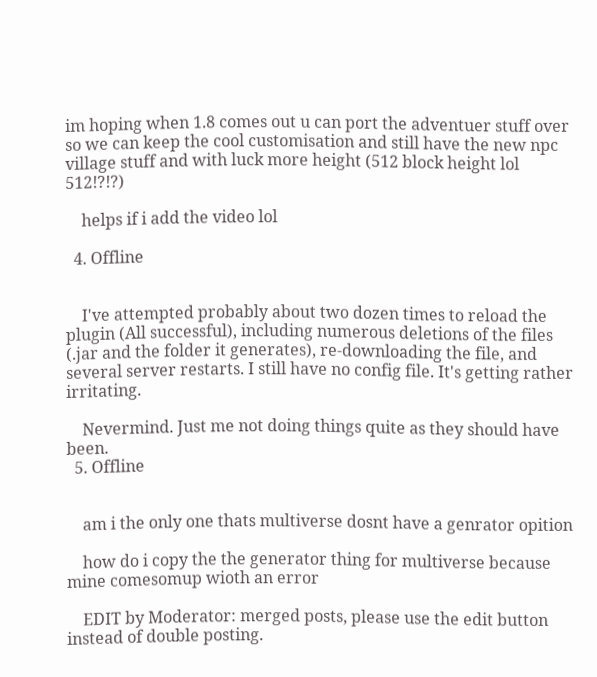im hoping when 1.8 comes out u can port the adventuer stuff over so we can keep the cool customisation and still have the new npc village stuff and with luck more height (512 block height lol 512!?!?)

    helps if i add the video lol

  4. Offline


    I've attempted probably about two dozen times to reload the plugin (All successful), including numerous deletions of the files (.jar and the folder it generates), re-downloading the file, and several server restarts. I still have no config file. It's getting rather irritating.

    Nevermind. Just me not doing things quite as they should have been.
  5. Offline


    am i the only one thats multiverse dosnt have a genrator opition

    how do i copy the the generator thing for multiverse because mine comesomup wioth an error

    EDIT by Moderator: merged posts, please use the edit button instead of double posting.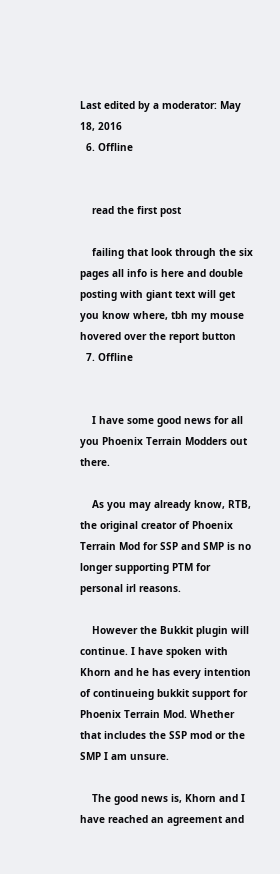Last edited by a moderator: May 18, 2016
  6. Offline


    read the first post

    failing that look through the six pages all info is here and double posting with giant text will get you know where, tbh my mouse hovered over the report button
  7. Offline


    I have some good news for all you Phoenix Terrain Modders out there.

    As you may already know, RTB, the original creator of Phoenix Terrain Mod for SSP and SMP is no longer supporting PTM for personal irl reasons.

    However the Bukkit plugin will continue. I have spoken with Khorn and he has every intention of continueing bukkit support for Phoenix Terrain Mod. Whether that includes the SSP mod or the SMP I am unsure.

    The good news is, Khorn and I have reached an agreement and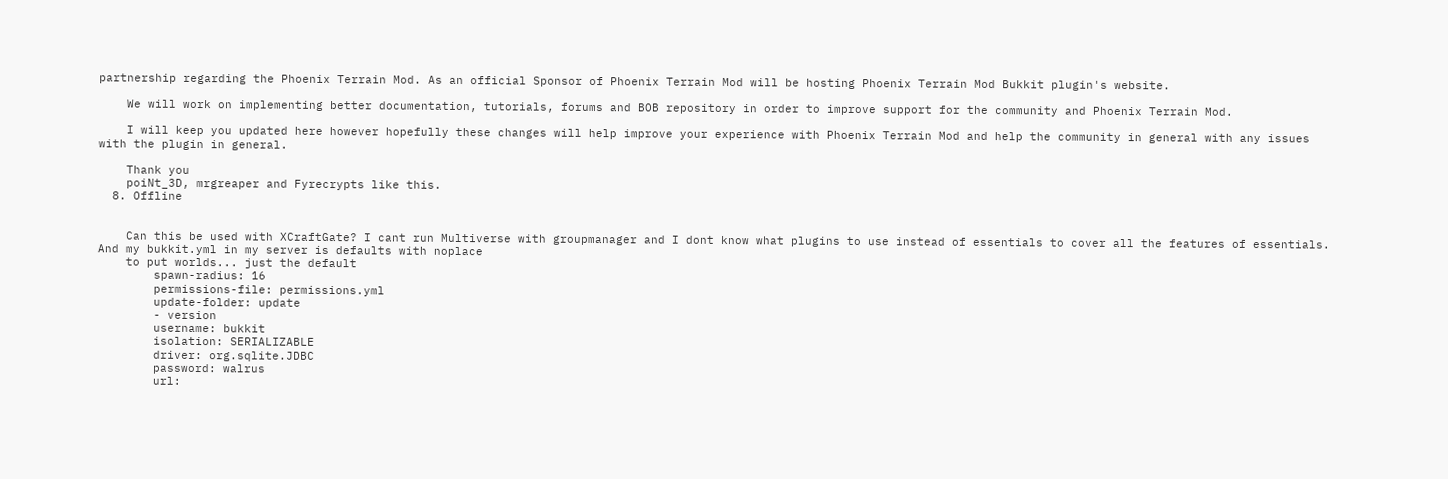partnership regarding the Phoenix Terrain Mod. As an official Sponsor of Phoenix Terrain Mod will be hosting Phoenix Terrain Mod Bukkit plugin's website.

    We will work on implementing better documentation, tutorials, forums and BOB repository in order to improve support for the community and Phoenix Terrain Mod.

    I will keep you updated here however hopefully these changes will help improve your experience with Phoenix Terrain Mod and help the community in general with any issues with the plugin in general.

    Thank you
    poiNt_3D, mrgreaper and Fyrecrypts like this.
  8. Offline


    Can this be used with XCraftGate? I cant run Multiverse with groupmanager and I dont know what plugins to use instead of essentials to cover all the features of essentials. And my bukkit.yml in my server is defaults with noplace
    to put worlds... just the default
        spawn-radius: 16
        permissions-file: permissions.yml
        update-folder: update
        - version
        username: bukkit
        isolation: SERIALIZABLE
        driver: org.sqlite.JDBC
        password: walrus
        url: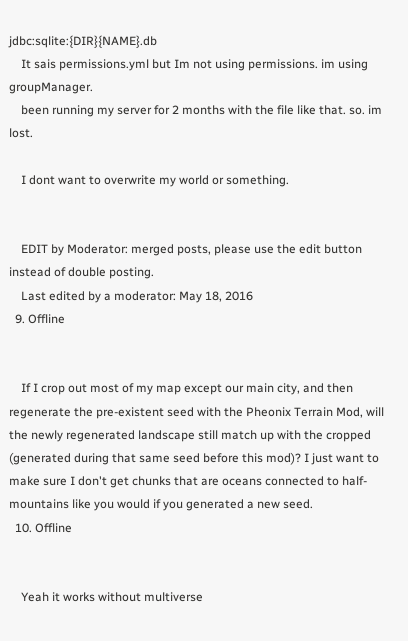jdbc:sqlite:{DIR}{NAME}.db
    It sais permissions.yml but Im not using permissions. im using groupManager.
    been running my server for 2 months with the file like that. so. im lost.

    I dont want to overwrite my world or something.


    EDIT by Moderator: merged posts, please use the edit button instead of double posting.
    Last edited by a moderator: May 18, 2016
  9. Offline


    If I crop out most of my map except our main city, and then regenerate the pre-existent seed with the Pheonix Terrain Mod, will the newly regenerated landscape still match up with the cropped (generated during that same seed before this mod)? I just want to make sure I don't get chunks that are oceans connected to half-mountains like you would if you generated a new seed.
  10. Offline


    Yeah it works without multiverse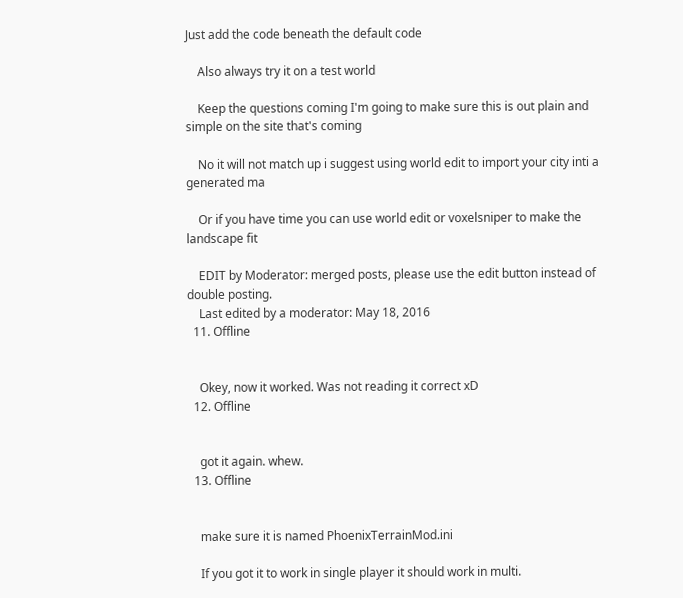Just add the code beneath the default code

    Also always try it on a test world

    Keep the questions coming I'm going to make sure this is out plain and simple on the site that's coming

    No it will not match up i suggest using world edit to import your city inti a generated ma

    Or if you have time you can use world edit or voxelsniper to make the landscape fit

    EDIT by Moderator: merged posts, please use the edit button instead of double posting.
    Last edited by a moderator: May 18, 2016
  11. Offline


    Okey, now it worked. Was not reading it correct xD
  12. Offline


    got it again. whew.
  13. Offline


    make sure it is named PhoenixTerrainMod.ini

    If you got it to work in single player it should work in multi.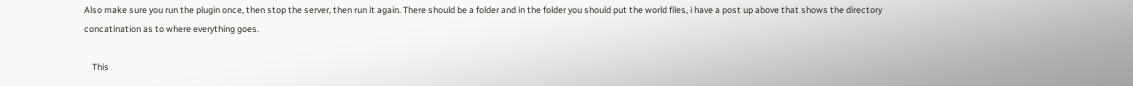Also make sure you run the plugin once, then stop the server, then run it again. There should be a folder and in the folder you should put the world files, i have a post up above that shows the directory concatination as to where everything goes.

    This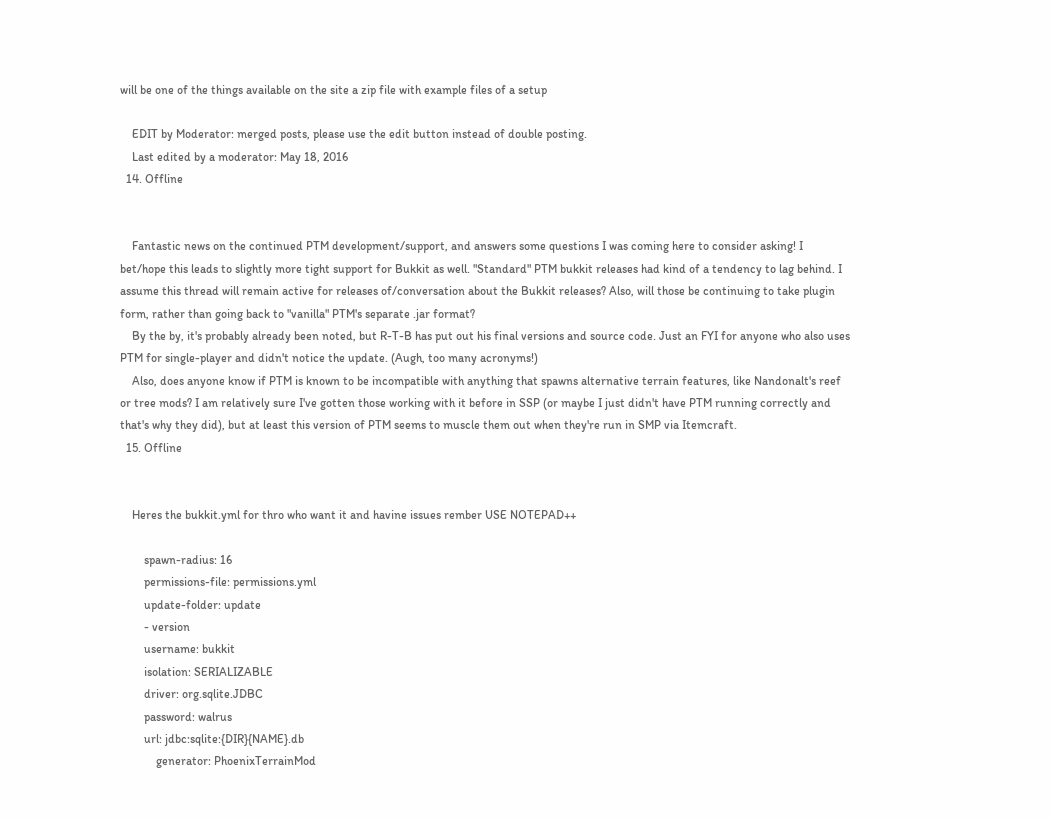will be one of the things available on the site a zip file with example files of a setup

    EDIT by Moderator: merged posts, please use the edit button instead of double posting.
    Last edited by a moderator: May 18, 2016
  14. Offline


    Fantastic news on the continued PTM development/support, and answers some questions I was coming here to consider asking! I bet/hope this leads to slightly more tight support for Bukkit as well. "Standard" PTM bukkit releases had kind of a tendency to lag behind. I assume this thread will remain active for releases of/conversation about the Bukkit releases? Also, will those be continuing to take plugin form, rather than going back to "vanilla" PTM's separate .jar format?
    By the by, it's probably already been noted, but R-T-B has put out his final versions and source code. Just an FYI for anyone who also uses PTM for single-player and didn't notice the update. (Augh, too many acronyms!)
    Also, does anyone know if PTM is known to be incompatible with anything that spawns alternative terrain features, like Nandonalt's reef or tree mods? I am relatively sure I've gotten those working with it before in SSP (or maybe I just didn't have PTM running correctly and that's why they did), but at least this version of PTM seems to muscle them out when they're run in SMP via Itemcraft.
  15. Offline


    Heres the bukkit.yml for thro who want it and havine issues rember USE NOTEPAD++

        spawn-radius: 16
        permissions-file: permissions.yml
        update-folder: update
        - version
        username: bukkit
        isolation: SERIALIZABLE
        driver: org.sqlite.JDBC
        password: walrus
        url: jdbc:sqlite:{DIR}{NAME}.db
            generator: PhoenixTerrainMod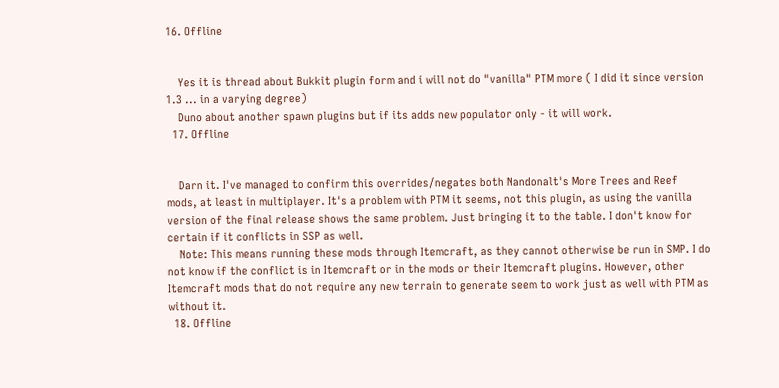16. Offline


    Yes it is thread about Bukkit plugin form and i will not do "vanilla" PTM more ( I did it since version 1.3 ... in a varying degree)
    Duno about another spawn plugins but if its adds new populator only - it will work.
  17. Offline


    Darn it. I've managed to confirm this overrides/negates both Nandonalt's More Trees and Reef mods, at least in multiplayer. It's a problem with PTM it seems, not this plugin, as using the vanilla version of the final release shows the same problem. Just bringing it to the table. I don't know for certain if it conflicts in SSP as well.
    Note: This means running these mods through Itemcraft, as they cannot otherwise be run in SMP. I do not know if the conflict is in Itemcraft or in the mods or their Itemcraft plugins. However, other Itemcraft mods that do not require any new terrain to generate seem to work just as well with PTM as without it.
  18. Offline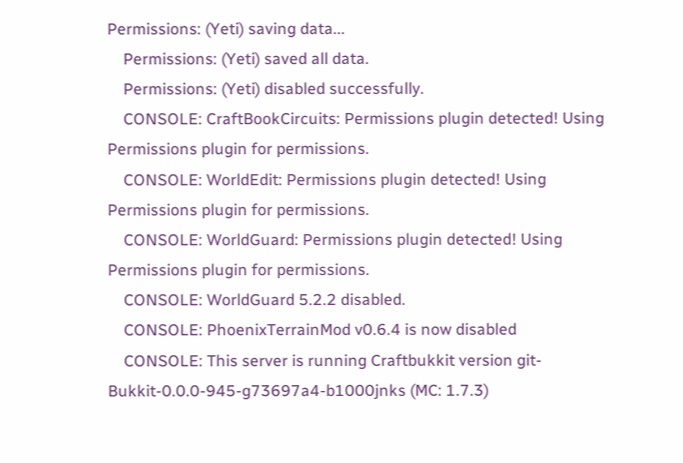Permissions: (Yeti) saving data...
    Permissions: (Yeti) saved all data.
    Permissions: (Yeti) disabled successfully.
    CONSOLE: CraftBookCircuits: Permissions plugin detected! Using Permissions plugin for permissions.
    CONSOLE: WorldEdit: Permissions plugin detected! Using Permissions plugin for permissions.
    CONSOLE: WorldGuard: Permissions plugin detected! Using Permissions plugin for permissions.
    CONSOLE: WorldGuard 5.2.2 disabled.
    CONSOLE: PhoenixTerrainMod v0.6.4 is now disabled
    CONSOLE: This server is running Craftbukkit version git-Bukkit-0.0.0-945-g73697a4-b1000jnks (MC: 1.7.3)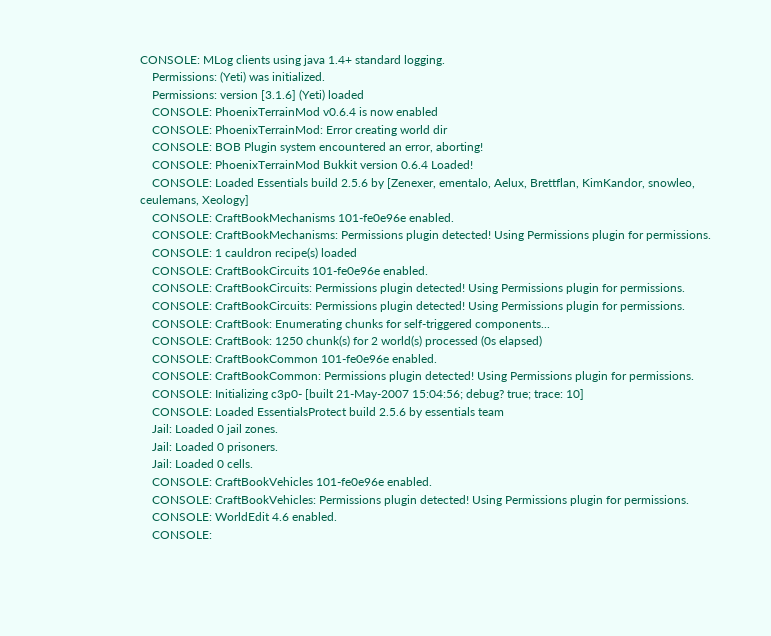CONSOLE: MLog clients using java 1.4+ standard logging.
    Permissions: (Yeti) was initialized.
    Permissions: version [3.1.6] (Yeti) loaded
    CONSOLE: PhoenixTerrainMod v0.6.4 is now enabled
    CONSOLE: PhoenixTerrainMod: Error creating world dir
    CONSOLE: BOB Plugin system encountered an error, aborting!
    CONSOLE: PhoenixTerrainMod Bukkit version 0.6.4 Loaded!
    CONSOLE: Loaded Essentials build 2.5.6 by [Zenexer, ementalo, Aelux, Brettflan, KimKandor, snowleo, ceulemans, Xeology]
    CONSOLE: CraftBookMechanisms 101-fe0e96e enabled.
    CONSOLE: CraftBookMechanisms: Permissions plugin detected! Using Permissions plugin for permissions.
    CONSOLE: 1 cauldron recipe(s) loaded
    CONSOLE: CraftBookCircuits 101-fe0e96e enabled.
    CONSOLE: CraftBookCircuits: Permissions plugin detected! Using Permissions plugin for permissions.
    CONSOLE: CraftBookCircuits: Permissions plugin detected! Using Permissions plugin for permissions.
    CONSOLE: CraftBook: Enumerating chunks for self-triggered components...
    CONSOLE: CraftBook: 1250 chunk(s) for 2 world(s) processed (0s elapsed)
    CONSOLE: CraftBookCommon 101-fe0e96e enabled.
    CONSOLE: CraftBookCommon: Permissions plugin detected! Using Permissions plugin for permissions.
    CONSOLE: Initializing c3p0- [built 21-May-2007 15:04:56; debug? true; trace: 10]
    CONSOLE: Loaded EssentialsProtect build 2.5.6 by essentials team
    Jail: Loaded 0 jail zones.
    Jail: Loaded 0 prisoners.
    Jail: Loaded 0 cells.
    CONSOLE: CraftBookVehicles 101-fe0e96e enabled.
    CONSOLE: CraftBookVehicles: Permissions plugin detected! Using Permissions plugin for permissions.
    CONSOLE: WorldEdit 4.6 enabled.
    CONSOLE: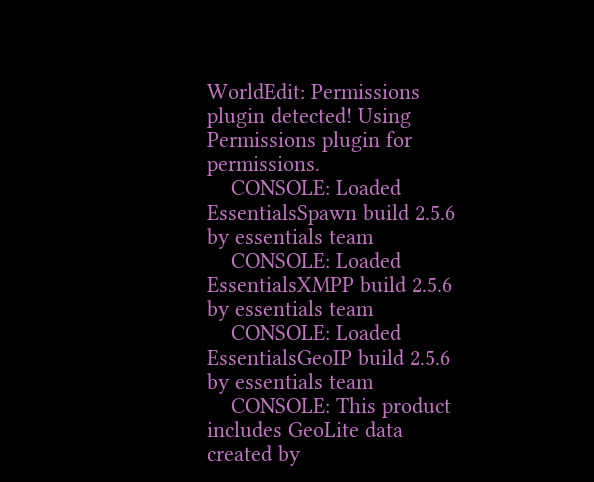WorldEdit: Permissions plugin detected! Using Permissions plugin for permissions.
    CONSOLE: Loaded EssentialsSpawn build 2.5.6 by essentials team
    CONSOLE: Loaded EssentialsXMPP build 2.5.6 by essentials team
    CONSOLE: Loaded EssentialsGeoIP build 2.5.6 by essentials team
    CONSOLE: This product includes GeoLite data created by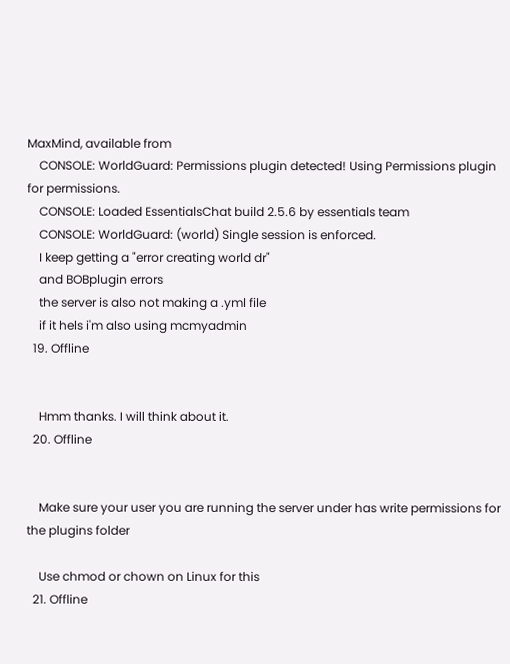MaxMind, available from
    CONSOLE: WorldGuard: Permissions plugin detected! Using Permissions plugin for permissions.
    CONSOLE: Loaded EssentialsChat build 2.5.6 by essentials team
    CONSOLE: WorldGuard: (world) Single session is enforced.
    I keep getting a "error creating world dr"
    and BOBplugin errors
    the server is also not making a .yml file
    if it hels i'm also using mcmyadmin
  19. Offline


    Hmm thanks. I will think about it.
  20. Offline


    Make sure your user you are running the server under has write permissions for the plugins folder

    Use chmod or chown on Linux for this
  21. Offline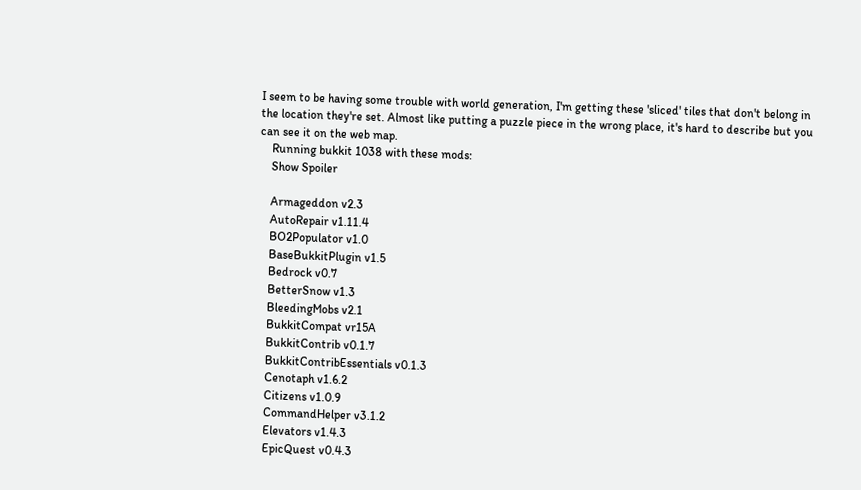I seem to be having some trouble with world generation, I'm getting these 'sliced' tiles that don't belong in the location they're set. Almost like putting a puzzle piece in the wrong place, it's hard to describe but you can see it on the web map.
    Running bukkit 1038 with these mods:
    Show Spoiler

    Armageddon v2.3
    AutoRepair v1.11.4
    BO2Populator v1.0
    BaseBukkitPlugin v1.5
    Bedrock v0.7
    BetterSnow v1.3
    BleedingMobs v2.1
    BukkitCompat vr15A
    BukkitContrib v0.1.7
    BukkitContribEssentials v0.1.3
    Cenotaph v1.6.2
    Citizens v1.0.9
    CommandHelper v3.1.2
    Elevators v1.4.3
    EpicQuest v0.4.3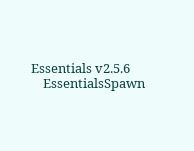Essentials v2.5.6
    EssentialsSpawn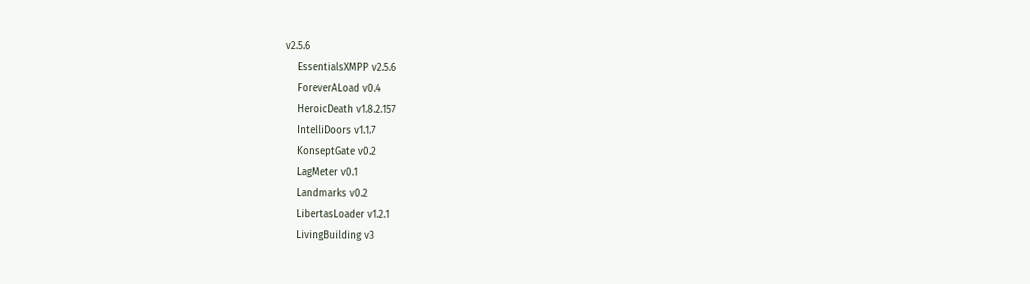v2.5.6
    EssentialsXMPP v2.5.6
    ForeverALoad v0.4
    HeroicDeath v1.8.2.157
    IntelliDoors v1.1.7
    KonseptGate v0.2
    LagMeter v0.1
    Landmarks v0.2
    LibertasLoader v1.2.1
    LivingBuilding v3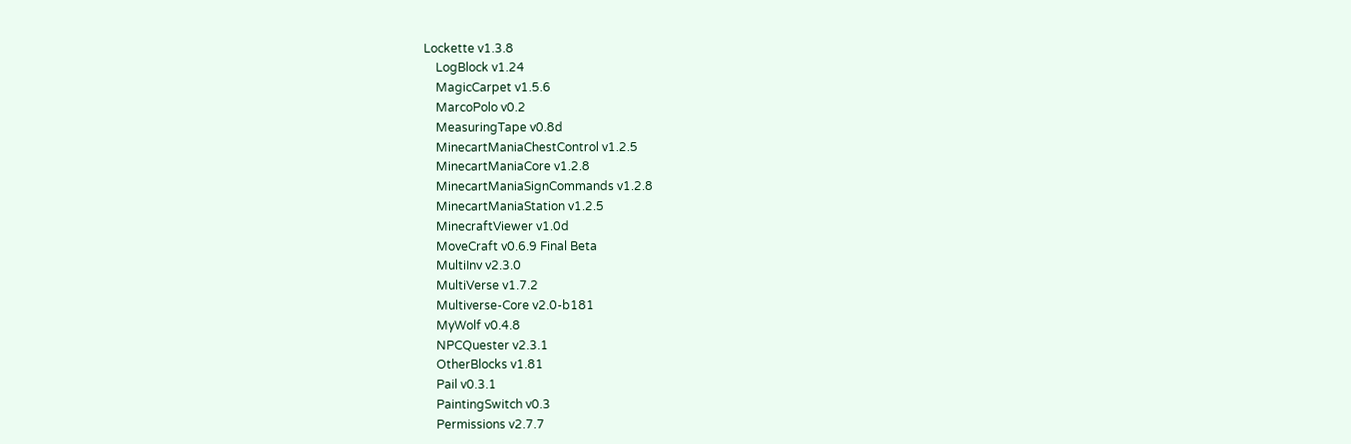Lockette v1.3.8
    LogBlock v1.24
    MagicCarpet v1.5.6
    MarcoPolo v0.2
    MeasuringTape v0.8d
    MinecartManiaChestControl v1.2.5
    MinecartManiaCore v1.2.8
    MinecartManiaSignCommands v1.2.8
    MinecartManiaStation v1.2.5
    MinecraftViewer v1.0d
    MoveCraft v0.6.9 Final Beta
    MultiInv v2.3.0
    MultiVerse v1.7.2
    Multiverse-Core v2.0-b181
    MyWolf v0.4.8
    NPCQuester v2.3.1
    OtherBlocks v1.81
    Pail v0.3.1
    PaintingSwitch v0.3
    Permissions v2.7.7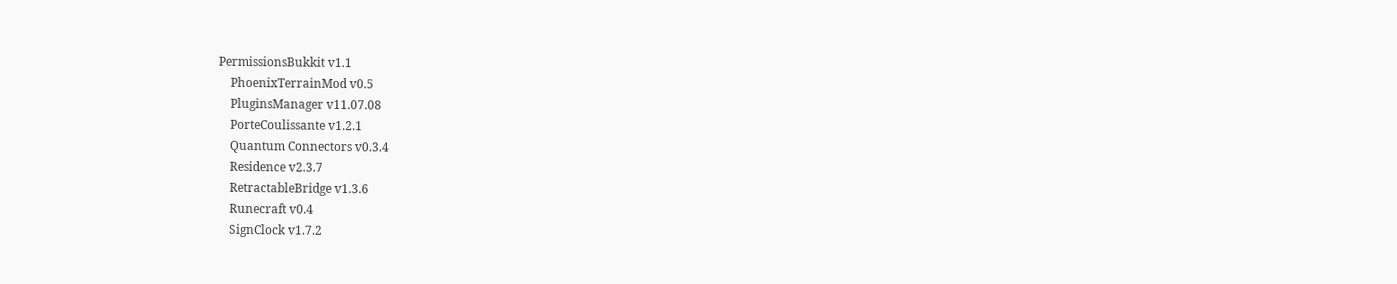PermissionsBukkit v1.1
    PhoenixTerrainMod v0.5
    PluginsManager v11.07.08
    PorteCoulissante v1.2.1
    Quantum Connectors v0.3.4
    Residence v2.3.7
    RetractableBridge v1.3.6
    Runecraft v0.4
    SignClock v1.7.2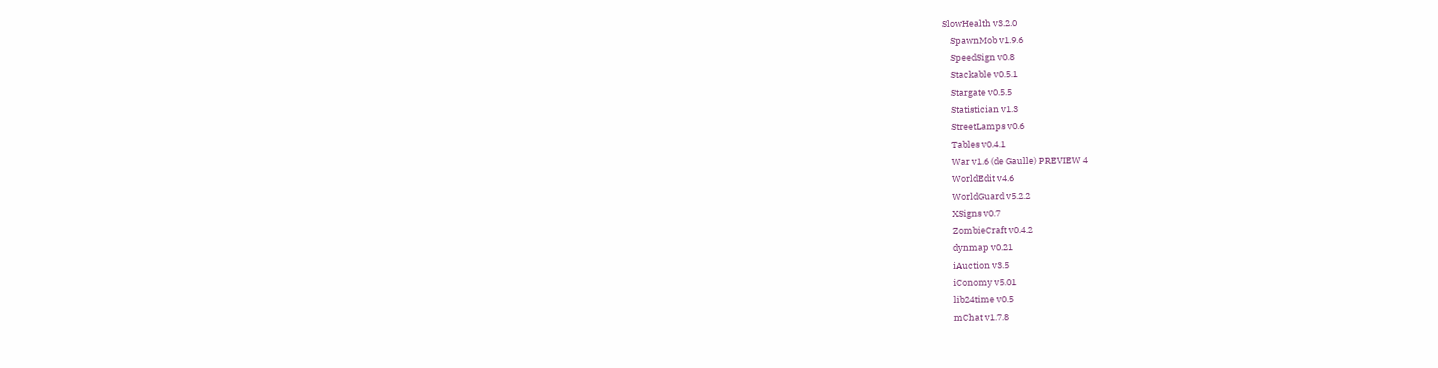SlowHealth v3.2.0
    SpawnMob v1.9.6
    SpeedSign v0.8
    Stackable v0.5.1
    Stargate v0.5.5
    Statistician v1.3
    StreetLamps v0.6
    Tables v0.4.1
    War v1.6 (de Gaulle) PREVIEW 4
    WorldEdit v4.6
    WorldGuard v5.2.2
    XSigns v0.7
    ZombieCraft v0.4.2
    dynmap v0.21
    iAuction v3.5
    iConomy v5.01
    lib24time v0.5
    mChat v1.7.8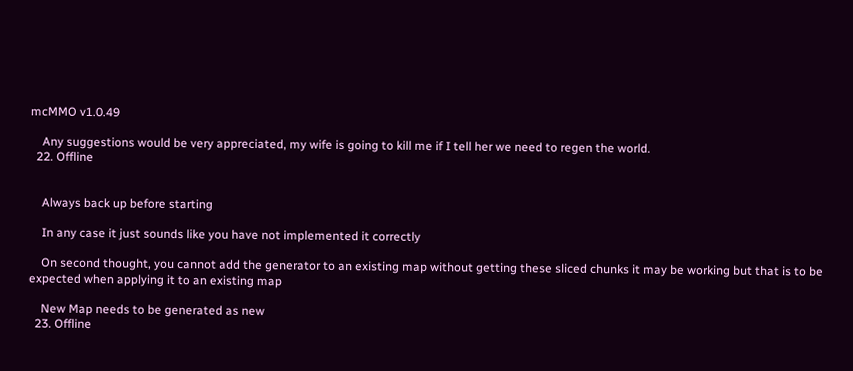mcMMO v1.0.49

    Any suggestions would be very appreciated, my wife is going to kill me if I tell her we need to regen the world.
  22. Offline


    Always back up before starting

    In any case it just sounds like you have not implemented it correctly

    On second thought, you cannot add the generator to an existing map without getting these sliced chunks it may be working but that is to be expected when applying it to an existing map

    New Map needs to be generated as new
  23. Offline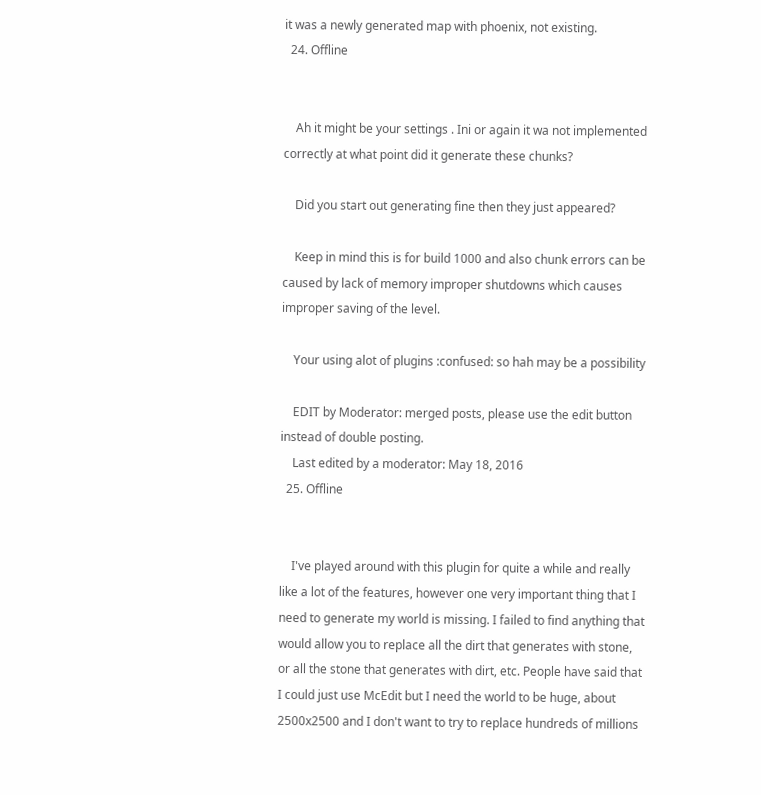it was a newly generated map with phoenix, not existing.
  24. Offline


    Ah it might be your settings . Ini or again it wa not implemented correctly at what point did it generate these chunks?

    Did you start out generating fine then they just appeared?

    Keep in mind this is for build 1000 and also chunk errors can be caused by lack of memory improper shutdowns which causes improper saving of the level.

    Your using alot of plugins :confused: so hah may be a possibility

    EDIT by Moderator: merged posts, please use the edit button instead of double posting.
    Last edited by a moderator: May 18, 2016
  25. Offline


    I've played around with this plugin for quite a while and really like a lot of the features, however one very important thing that I need to generate my world is missing. I failed to find anything that would allow you to replace all the dirt that generates with stone, or all the stone that generates with dirt, etc. People have said that I could just use McEdit but I need the world to be huge, about 2500x2500 and I don't want to try to replace hundreds of millions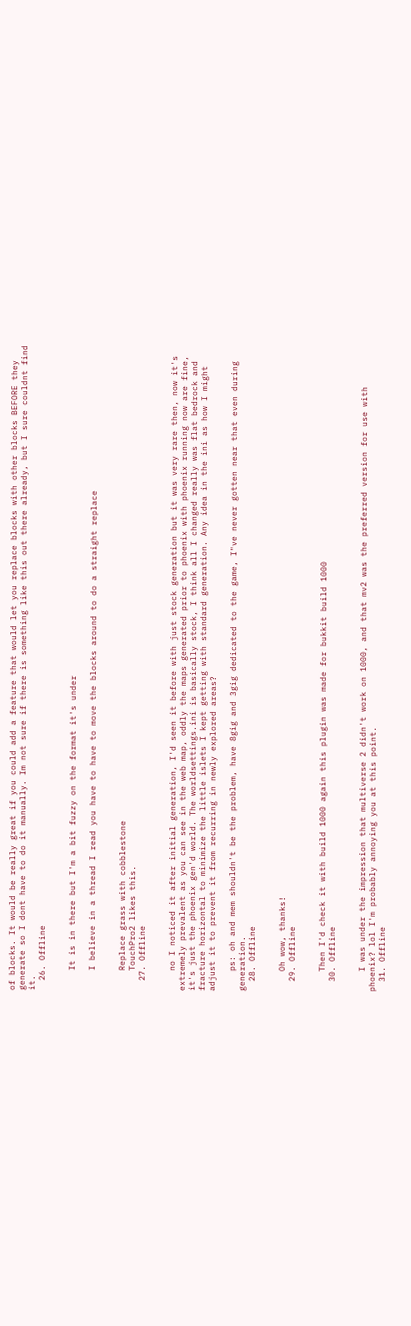of blocks. It would be really great if you could add a feature that would let you replace blocks with other blocks BEFORE they generate so I dont have to do it manually. Im not sure if there is something like this out there already, but I sure couldnt find it.
  26. Offline


    It is in there but I'm a bit fuzzy on the format it's under

    I believe in a thread I read you have to have to move the blocks around to do a straight replace


    Replace grass with cobblestone
    TouchPro2 likes this.
  27. Offline


    no I noticed it after initial generation, I'd seen it before with just stock generation but it was very rare then, now it's extremely prevalent as you can see in the web map, oddly the maps generated prior to phoenix with phoenix running now are fine, it's just the phoenix gen'd world. The worldsettings.ini is basically stock, I think all I changed really was flat bedrock and fracture horizontal to minimize the little islets I kept getting with standard generation. Any idea in the ini as how I might adjust it to prevent it from recurring in newly explored areas?

    ps: oh and mem shouldn't be the problem, have 8gig and 3gig dedicated to the game, I"ve never gotten near that even during generation.
  28. Offline


    Oh wow, thanks!
  29. Offline


    Then I'd check it with build 1000 again this plugin was made for bukkit build 1000
  30. Offline


    I was under the impression that multiverse 2 didn't work on 1000, and that mv2 was the preferred version for use with phoenix? lol I'm probably annoying you at this point.
  31. Offline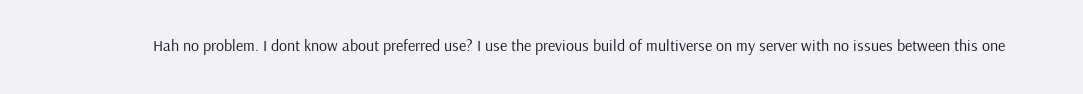Hah no problem. I dont know about preferred use? I use the previous build of multiverse on my server with no issues between this one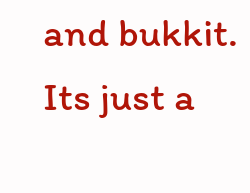and bukkit. Its just a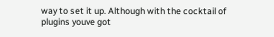way to set it up. Although with the cocktail of plugins youve got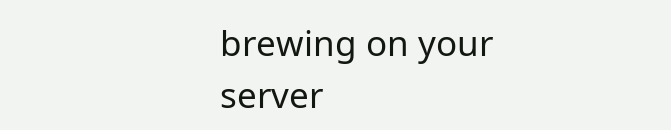brewing on your server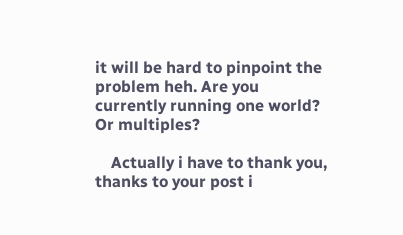it will be hard to pinpoint the problem heh. Are you currently running one world? Or multiples?

    Actually i have to thank you, thanks to your post i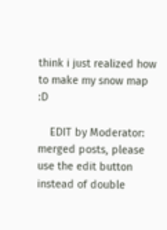think i just realized how to make my snow map :D

    EDIT by Moderator: merged posts, please use the edit button instead of double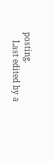posting.
    Last edited by a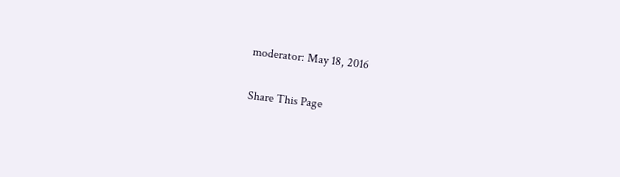moderator: May 18, 2016

Share This Page